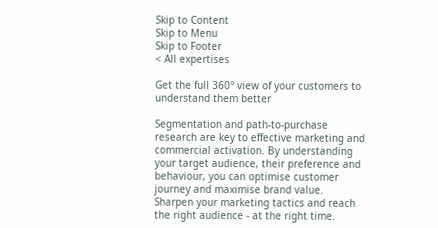Skip to Content
Skip to Menu
Skip to Footer
< All expertises

Get the full 360° view of your customers to understand them better

Segmentation and path-to-purchase research are key to effective marketing and commercial activation. By understanding your target audience, their preference and behaviour, you can optimise customer journey and maximise brand value. Sharpen your marketing tactics and reach the right audience - at the right time.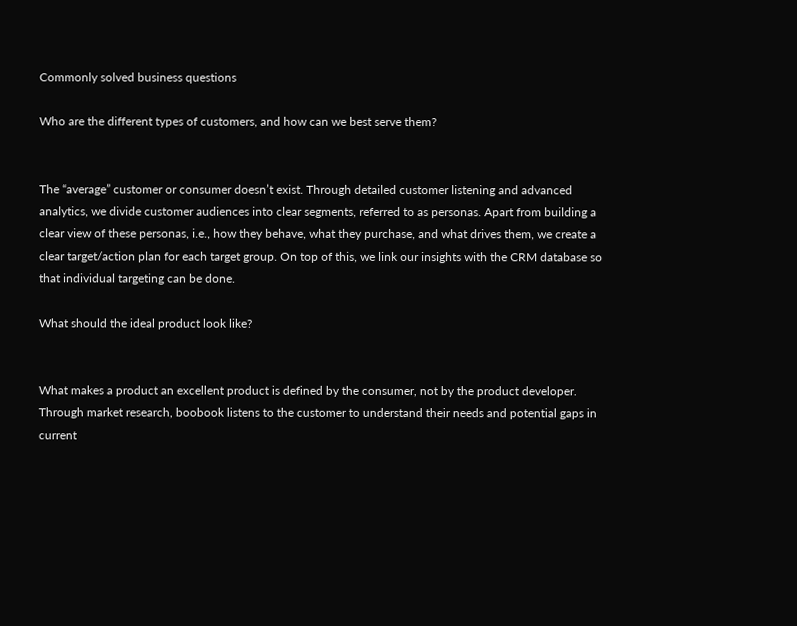Commonly solved business questions

Who are the different types of customers, and how can we best serve them?


The “average” customer or consumer doesn’t exist. Through detailed customer listening and advanced analytics, we divide customer audiences into clear segments, referred to as personas. Apart from building a clear view of these personas, i.e., how they behave, what they purchase, and what drives them, we create a clear target/action plan for each target group. On top of this, we link our insights with the CRM database so that individual targeting can be done.

What should the ideal product look like?


What makes a product an excellent product is defined by the consumer, not by the product developer. Through market research, boobook listens to the customer to understand their needs and potential gaps in current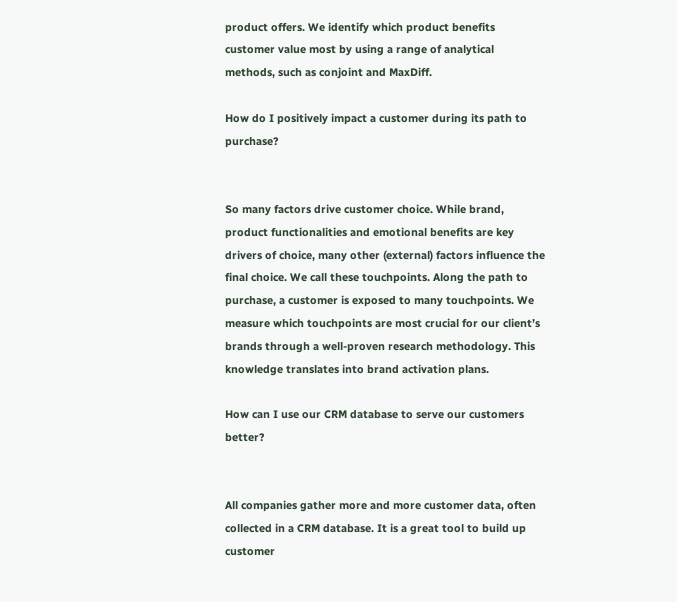product offers. We identify which product benefits customer value most by using a range of analytical methods, such as conjoint and MaxDiff.

How do I positively impact a customer during its path to purchase?


So many factors drive customer choice. While brand, product functionalities and emotional benefits are key drivers of choice, many other (external) factors influence the final choice. We call these touchpoints. Along the path to purchase, a customer is exposed to many touchpoints. We measure which touchpoints are most crucial for our client’s brands through a well-proven research methodology. This knowledge translates into brand activation plans.

How can I use our CRM database to serve our customers better?


All companies gather more and more customer data, often collected in a CRM database. It is a great tool to build up customer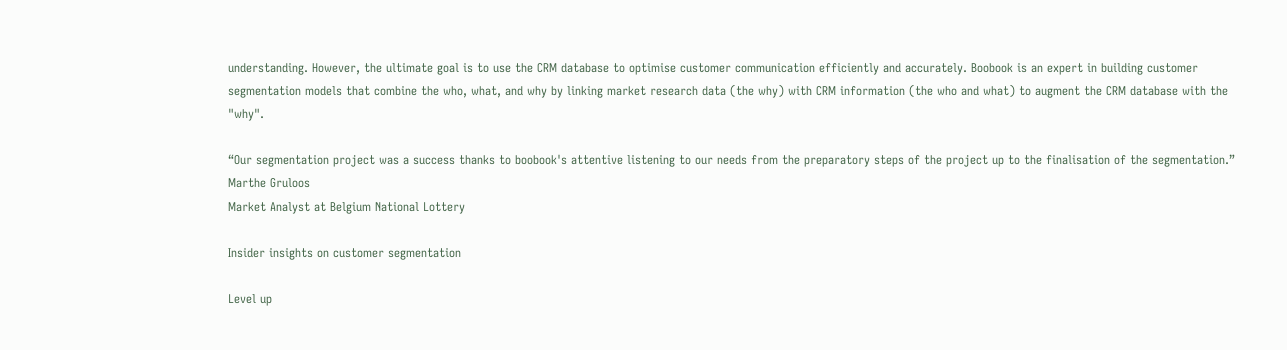understanding. However, the ultimate goal is to use the CRM database to optimise customer communication efficiently and accurately. Boobook is an expert in building customer segmentation models that combine the who, what, and why by linking market research data (the why) with CRM information (the who and what) to augment the CRM database with the "why".

“Our segmentation project was a success thanks to boobook's attentive listening to our needs from the preparatory steps of the project up to the finalisation of the segmentation.”
Marthe Gruloos
Market Analyst at Belgium National Lottery

Insider insights on customer segmentation

Level up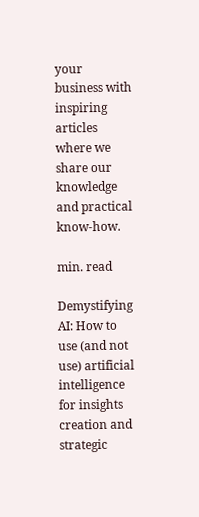your business with inspiring articles where we share our knowledge and practical know-how.

min. read

Demystifying AI: How to use (and not use) artificial intelligence for insights creation and strategic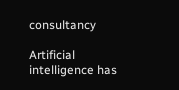consultancy

Artificial intelligence has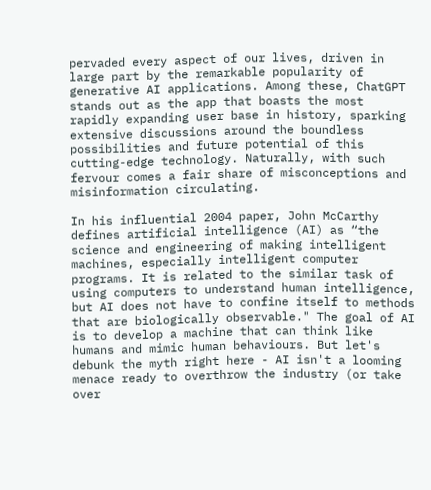pervaded every aspect of our lives, driven in large part by the remarkable popularity of generative AI applications. Among these, ChatGPT stands out as the app that boasts the most rapidly expanding user base in history, sparking extensive discussions around the boundless possibilities and future potential of this cutting-edge technology. Naturally, with such fervour comes a fair share of misconceptions and misinformation circulating.

In his influential 2004 paper, John McCarthy defines artificial intelligence (AI) as “the science and engineering of making intelligent machines, especially intelligent computer programs. It is related to the similar task of using computers to understand human intelligence, but AI does not have to confine itself to methods that are biologically observable." The goal of AI is to develop a machine that can think like humans and mimic human behaviours. But let's debunk the myth right here - AI isn't a looming menace ready to overthrow the industry (or take over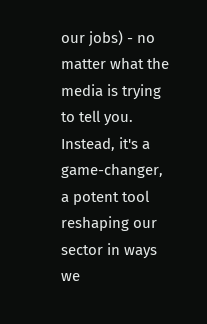our jobs) - no matter what the media is trying to tell you. Instead, it's a game-changer, a potent tool reshaping our sector in ways we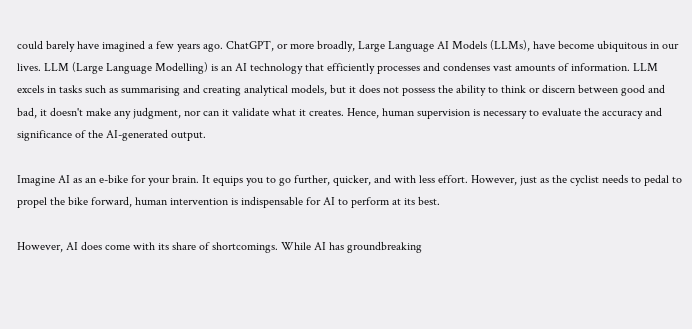could barely have imagined a few years ago. ChatGPT, or more broadly, Large Language AI Models (LLMs), have become ubiquitous in our lives. LLM (Large Language Modelling) is an AI technology that efficiently processes and condenses vast amounts of information. LLM excels in tasks such as summarising and creating analytical models, but it does not possess the ability to think or discern between good and bad, it doesn't make any judgment, nor can it validate what it creates. Hence, human supervision is necessary to evaluate the accuracy and significance of the AI-generated output.

Imagine AI as an e-bike for your brain. It equips you to go further, quicker, and with less effort. However, just as the cyclist needs to pedal to propel the bike forward, human intervention is indispensable for AI to perform at its best.

However, AI does come with its share of shortcomings. While AI has groundbreaking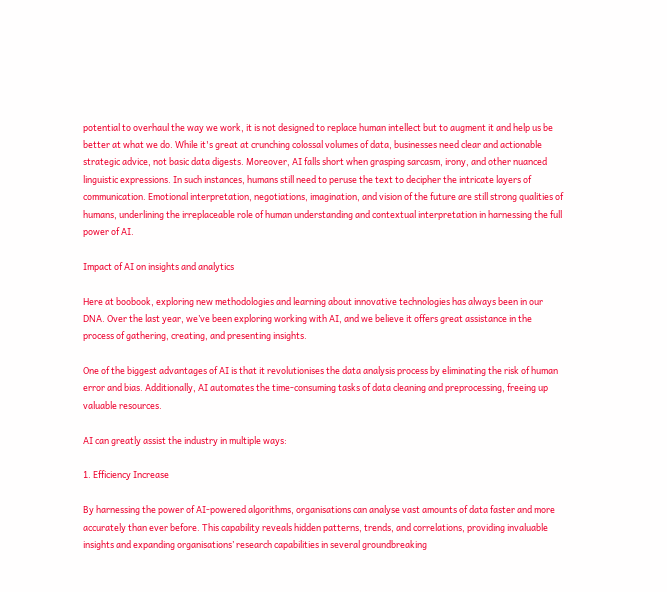potential to overhaul the way we work, it is not designed to replace human intellect but to augment it and help us be better at what we do. While it's great at crunching colossal volumes of data, businesses need clear and actionable strategic advice, not basic data digests. Moreover, AI falls short when grasping sarcasm, irony, and other nuanced linguistic expressions. In such instances, humans still need to peruse the text to decipher the intricate layers of communication. Emotional interpretation, negotiations, imagination, and vision of the future are still strong qualities of humans, underlining the irreplaceable role of human understanding and contextual interpretation in harnessing the full power of AI.

Impact of AI on insights and analytics

Here at boobook, exploring new methodologies and learning about innovative technologies has always been in our DNA. Over the last year, we’ve been exploring working with AI, and we believe it offers great assistance in the process of gathering, creating, and presenting insights.

One of the biggest advantages of AI is that it revolutionises the data analysis process by eliminating the risk of human error and bias. Additionally, AI automates the time-consuming tasks of data cleaning and preprocessing, freeing up valuable resources.

AI can greatly assist the industry in multiple ways:

1. Efficiency Increase

By harnessing the power of AI-powered algorithms, organisations can analyse vast amounts of data faster and more accurately than ever before. This capability reveals hidden patterns, trends, and correlations, providing invaluable insights and expanding organisations’ research capabilities in several groundbreaking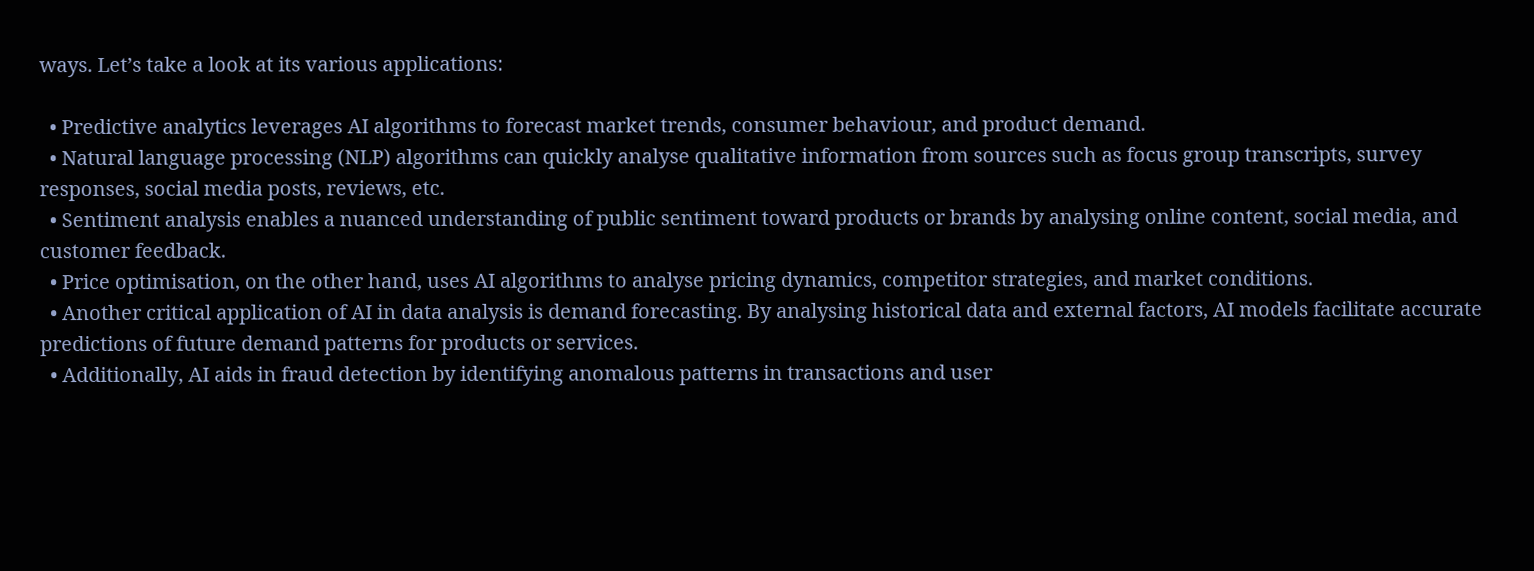ways. Let’s take a look at its various applications:

  • Predictive analytics leverages AI algorithms to forecast market trends, consumer behaviour, and product demand.
  • Natural language processing (NLP) algorithms can quickly analyse qualitative information from sources such as focus group transcripts, survey responses, social media posts, reviews, etc.
  • Sentiment analysis enables a nuanced understanding of public sentiment toward products or brands by analysing online content, social media, and customer feedback.
  • Price optimisation, on the other hand, uses AI algorithms to analyse pricing dynamics, competitor strategies, and market conditions.
  • Another critical application of AI in data analysis is demand forecasting. By analysing historical data and external factors, AI models facilitate accurate predictions of future demand patterns for products or services.
  • Additionally, AI aids in fraud detection by identifying anomalous patterns in transactions and user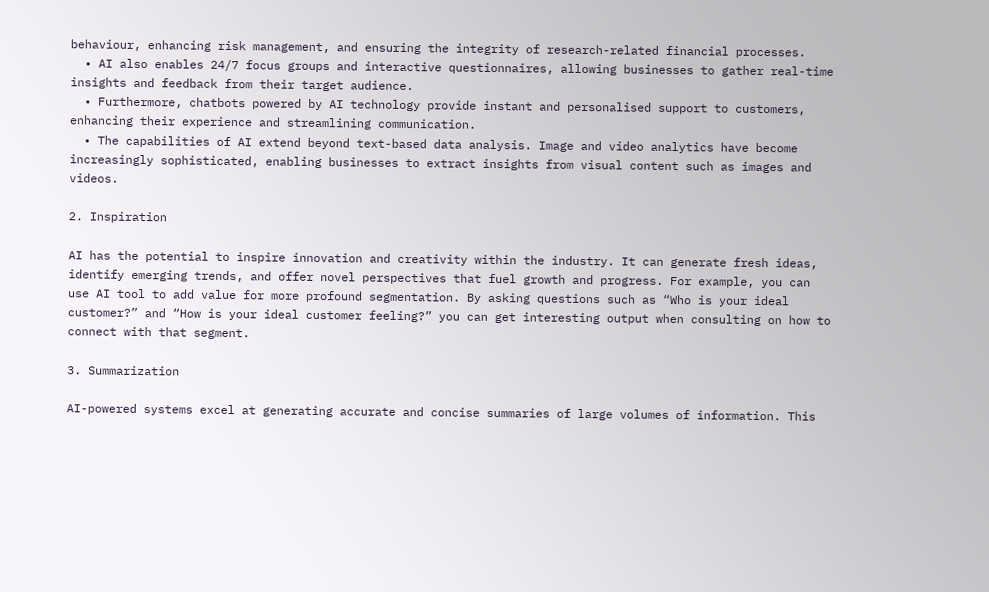behaviour, enhancing risk management, and ensuring the integrity of research-related financial processes.
  • AI also enables 24/7 focus groups and interactive questionnaires, allowing businesses to gather real-time insights and feedback from their target audience.
  • Furthermore, chatbots powered by AI technology provide instant and personalised support to customers, enhancing their experience and streamlining communication.
  • The capabilities of AI extend beyond text-based data analysis. Image and video analytics have become increasingly sophisticated, enabling businesses to extract insights from visual content such as images and videos.

2. Inspiration

AI has the potential to inspire innovation and creativity within the industry. It can generate fresh ideas, identify emerging trends, and offer novel perspectives that fuel growth and progress. For example, you can use AI tool to add value for more profound segmentation. By asking questions such as “Who is your ideal customer?” and “How is your ideal customer feeling?” you can get interesting output when consulting on how to connect with that segment.

3. Summarization

AI-powered systems excel at generating accurate and concise summaries of large volumes of information. This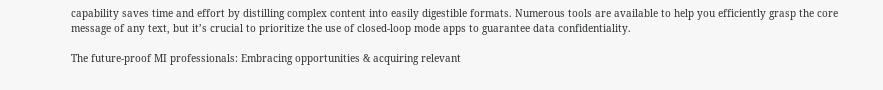capability saves time and effort by distilling complex content into easily digestible formats. Numerous tools are available to help you efficiently grasp the core message of any text, but it’s crucial to prioritize the use of closed-loop mode apps to guarantee data confidentiality.

The future-proof MI professionals: Embracing opportunities & acquiring relevant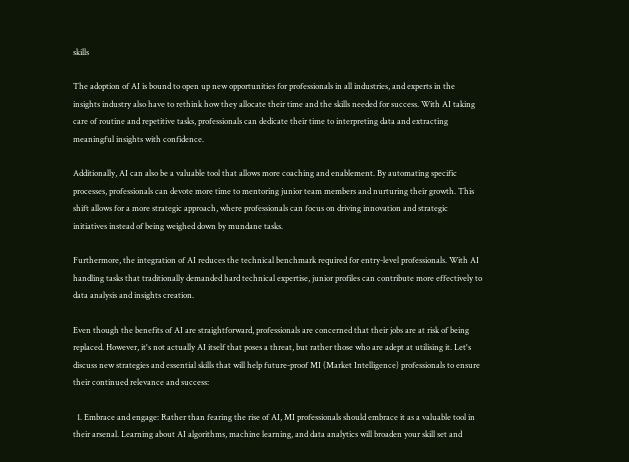skills

The adoption of AI is bound to open up new opportunities for professionals in all industries, and experts in the insights industry also have to rethink how they allocate their time and the skills needed for success. With AI taking care of routine and repetitive tasks, professionals can dedicate their time to interpreting data and extracting meaningful insights with confidence.

Additionally, AI can also be a valuable tool that allows more coaching and enablement. By automating specific processes, professionals can devote more time to mentoring junior team members and nurturing their growth. This shift allows for a more strategic approach, where professionals can focus on driving innovation and strategic initiatives instead of being weighed down by mundane tasks.

Furthermore, the integration of AI reduces the technical benchmark required for entry-level professionals. With AI handling tasks that traditionally demanded hard technical expertise, junior profiles can contribute more effectively to data analysis and insights creation.

Even though the benefits of AI are straightforward, professionals are concerned that their jobs are at risk of being replaced. However, it's not actually AI itself that poses a threat, but rather those who are adept at utilising it. Let's discuss new strategies and essential skills that will help future-proof MI (Market Intelligence) professionals to ensure their continued relevance and success:

  1. Embrace and engage: Rather than fearing the rise of AI, MI professionals should embrace it as a valuable tool in their arsenal. Learning about AI algorithms, machine learning, and data analytics will broaden your skill set and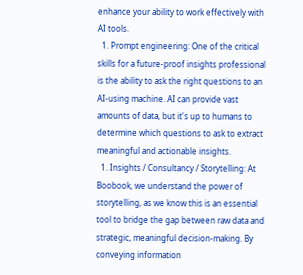enhance your ability to work effectively with AI tools.
  1. Prompt engineering: One of the critical skills for a future-proof insights professional is the ability to ask the right questions to an AI-using machine. AI can provide vast amounts of data, but it's up to humans to determine which questions to ask to extract meaningful and actionable insights.
  1. Insights / Consultancy / Storytelling: At Boobook, we understand the power of storytelling, as we know this is an essential tool to bridge the gap between raw data and strategic, meaningful decision-making. By conveying information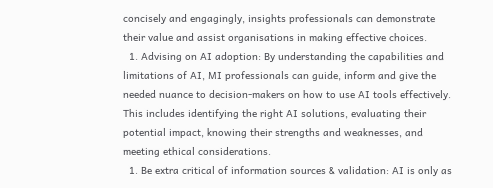concisely and engagingly, insights professionals can demonstrate their value and assist organisations in making effective choices.
  1. Advising on AI adoption: By understanding the capabilities and limitations of AI, MI professionals can guide, inform and give the needed nuance to decision-makers on how to use AI tools effectively. This includes identifying the right AI solutions, evaluating their potential impact, knowing their strengths and weaknesses, and meeting ethical considerations.
  1. Be extra critical of information sources & validation: AI is only as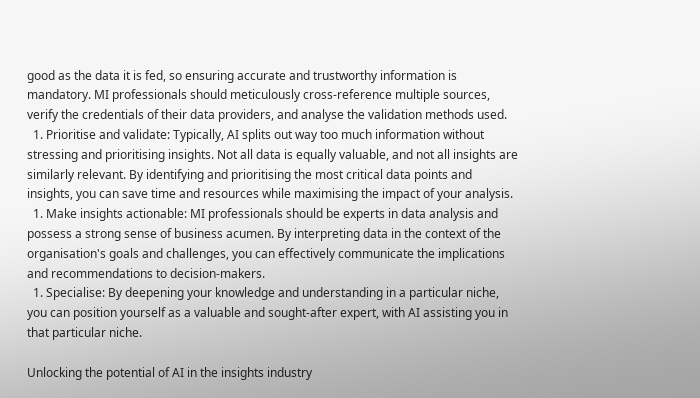good as the data it is fed, so ensuring accurate and trustworthy information is mandatory. MI professionals should meticulously cross-reference multiple sources, verify the credentials of their data providers, and analyse the validation methods used.
  1. Prioritise and validate: Typically, AI splits out way too much information without stressing and prioritising insights. Not all data is equally valuable, and not all insights are similarly relevant. By identifying and prioritising the most critical data points and insights, you can save time and resources while maximising the impact of your analysis.
  1. Make insights actionable: MI professionals should be experts in data analysis and possess a strong sense of business acumen. By interpreting data in the context of the organisation's goals and challenges, you can effectively communicate the implications and recommendations to decision-makers.
  1. Specialise: By deepening your knowledge and understanding in a particular niche, you can position yourself as a valuable and sought-after expert, with AI assisting you in that particular niche.

Unlocking the potential of AI in the insights industry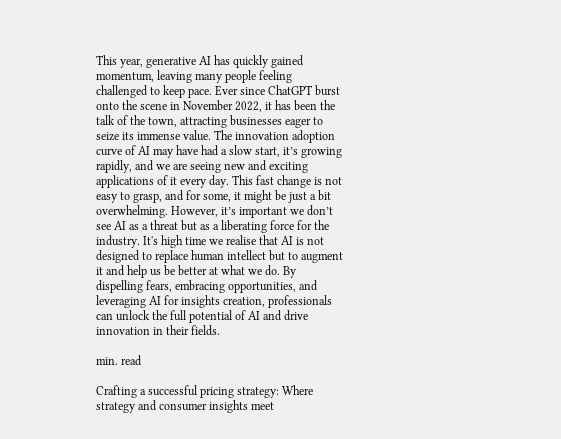This year, generative AI has quickly gained momentum, leaving many people feeling challenged to keep pace. Ever since ChatGPT burst onto the scene in November 2022, it has been the talk of the town, attracting businesses eager to seize its immense value. The innovation adoption curve of AI may have had a slow start, it’s growing rapidly, and we are seeing new and exciting applications of it every day. This fast change is not easy to grasp, and for some, it might be just a bit overwhelming. However, it’s important we don’t see AI as a threat but as a liberating force for the industry. It's high time we realise that AI is not designed to replace human intellect but to augment it and help us be better at what we do. By dispelling fears, embracing opportunities, and leveraging AI for insights creation, professionals can unlock the full potential of AI and drive innovation in their fields.

min. read

Crafting a successful pricing strategy: Where strategy and consumer insights meet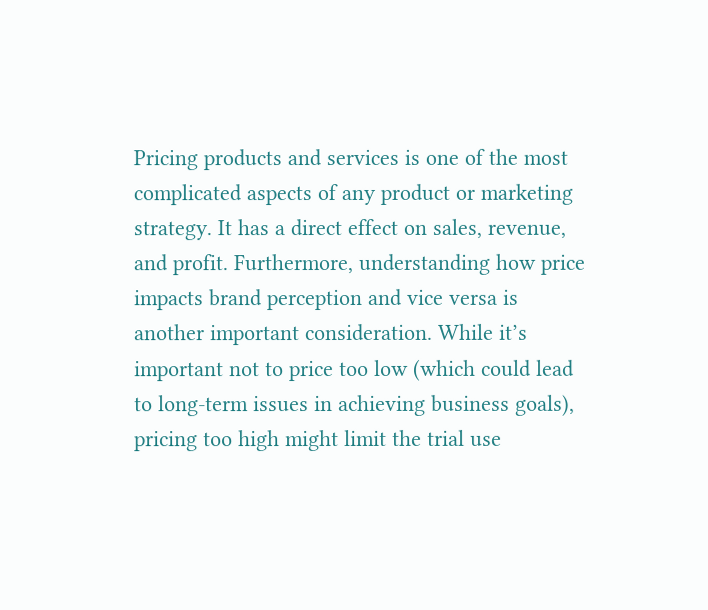Pricing products and services is one of the most complicated aspects of any product or marketing strategy. It has a direct effect on sales, revenue, and profit. Furthermore, understanding how price impacts brand perception and vice versa is another important consideration. While it’s important not to price too low (which could lead to long-term issues in achieving business goals), pricing too high might limit the trial use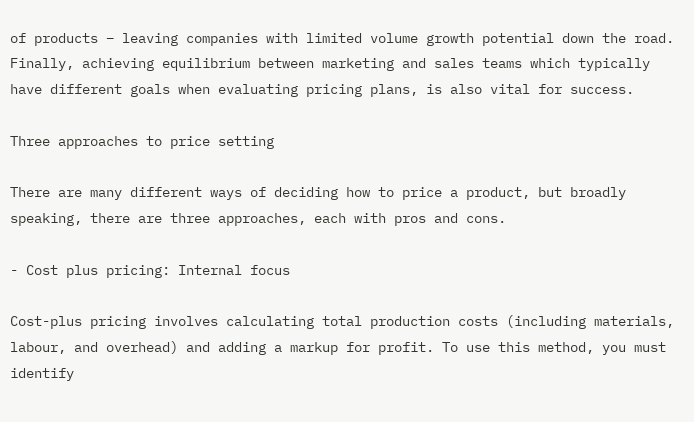of products – leaving companies with limited volume growth potential down the road.  Finally, achieving equilibrium between marketing and sales teams which typically have different goals when evaluating pricing plans, is also vital for success.

Three approaches to price setting

There are many different ways of deciding how to price a product, but broadly speaking, there are three approaches, each with pros and cons.

- Cost plus pricing: Internal focus

Cost-plus pricing involves calculating total production costs (including materials, labour, and overhead) and adding a markup for profit. To use this method, you must identify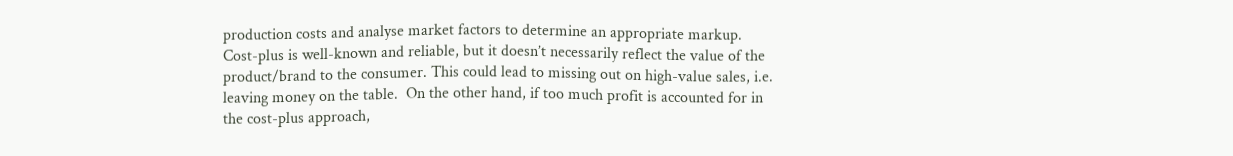production costs and analyse market factors to determine an appropriate markup. Cost-plus is well-known and reliable, but it doesn’t necessarily reflect the value of the product/brand to the consumer. This could lead to missing out on high-value sales, i.e. leaving money on the table.  On the other hand, if too much profit is accounted for in the cost-plus approach,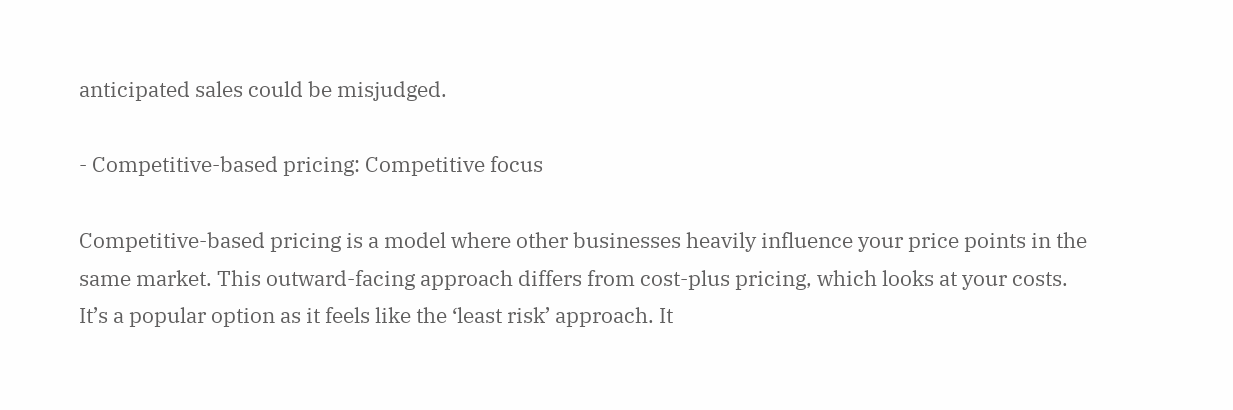anticipated sales could be misjudged.

- Competitive-based pricing: Competitive focus

Competitive-based pricing is a model where other businesses heavily influence your price points in the same market. This outward-facing approach differs from cost-plus pricing, which looks at your costs. It’s a popular option as it feels like the ‘least risk’ approach. It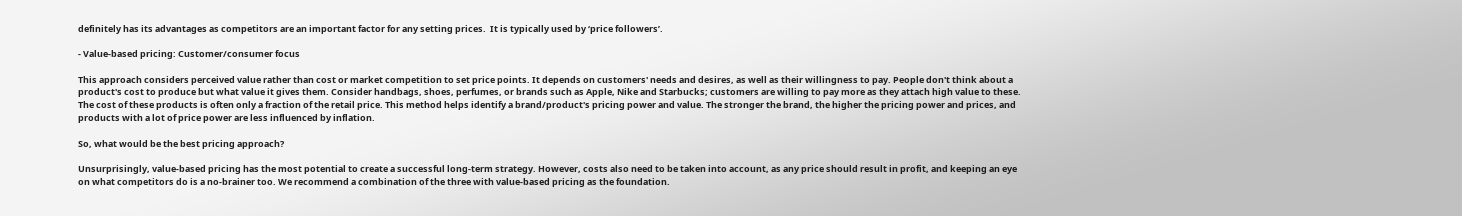definitely has its advantages as competitors are an important factor for any setting prices.  It is typically used by ‘price followers’.

- Value-based pricing: Customer/consumer focus

This approach considers perceived value rather than cost or market competition to set price points. It depends on customers' needs and desires, as well as their willingness to pay. People don't think about a product's cost to produce but what value it gives them. Consider handbags, shoes, perfumes, or brands such as Apple, Nike and Starbucks; customers are willing to pay more as they attach high value to these. The cost of these products is often only a fraction of the retail price. This method helps identify a brand/product's pricing power and value. The stronger the brand, the higher the pricing power and prices, and products with a lot of price power are less influenced by inflation.

So, what would be the best pricing approach?

Unsurprisingly, value-based pricing has the most potential to create a successful long-term strategy. However, costs also need to be taken into account, as any price should result in profit, and keeping an eye on what competitors do is a no-brainer too. We recommend a combination of the three with value-based pricing as the foundation.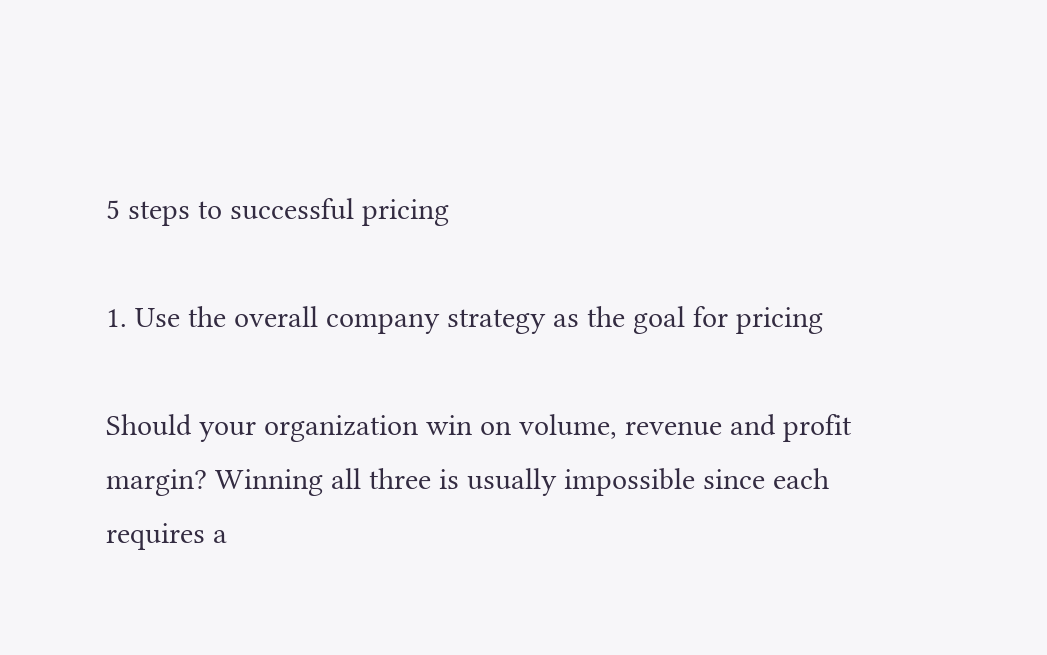5 steps to successful pricing

1. Use the overall company strategy as the goal for pricing

Should your organization win on volume, revenue and profit margin? Winning all three is usually impossible since each requires a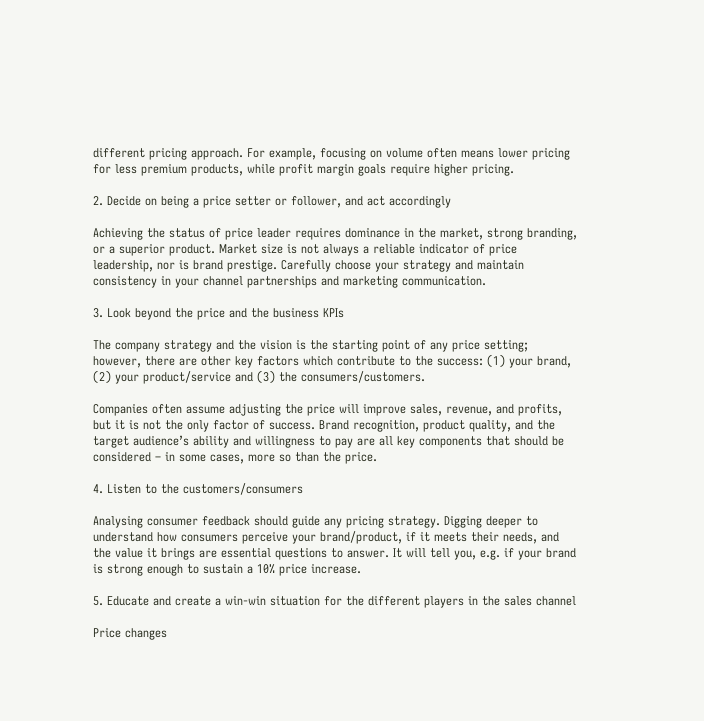different pricing approach. For example, focusing on volume often means lower pricing for less premium products, while profit margin goals require higher pricing.

2. Decide on being a price setter or follower, and act accordingly

Achieving the status of price leader requires dominance in the market, strong branding, or a superior product. Market size is not always a reliable indicator of price leadership, nor is brand prestige. Carefully choose your strategy and maintain consistency in your channel partnerships and marketing communication.

3. Look beyond the price and the business KPIs

The company strategy and the vision is the starting point of any price setting; however, there are other key factors which contribute to the success: (1) your brand, (2) your product/service and (3) the consumers/customers.

Companies often assume adjusting the price will improve sales, revenue, and profits, but it is not the only factor of success. Brand recognition, product quality, and the target audience’s ability and willingness to pay are all key components that should be considered – in some cases, more so than the price.

4. Listen to the customers/consumers

Analysing consumer feedback should guide any pricing strategy. Digging deeper to understand how consumers perceive your brand/product, if it meets their needs, and the value it brings are essential questions to answer. It will tell you, e.g. if your brand is strong enough to sustain a 10% price increase.

5. Educate and create a win-win situation for the different players in the sales channel

Price changes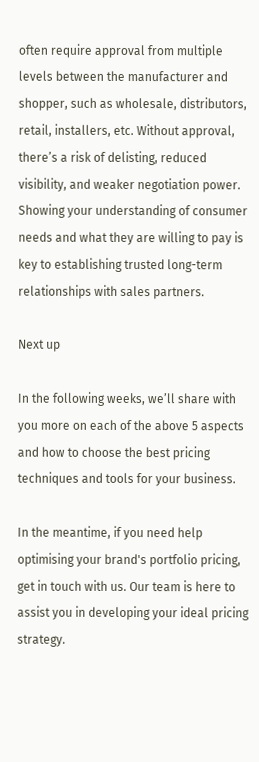often require approval from multiple levels between the manufacturer and shopper, such as wholesale, distributors, retail, installers, etc. Without approval, there’s a risk of delisting, reduced visibility, and weaker negotiation power. Showing your understanding of consumer needs and what they are willing to pay is key to establishing trusted long-term relationships with sales partners.

Next up

In the following weeks, we’ll share with you more on each of the above 5 aspects and how to choose the best pricing techniques and tools for your business.

In the meantime, if you need help optimising your brand's portfolio pricing, get in touch with us. Our team is here to assist you in developing your ideal pricing strategy.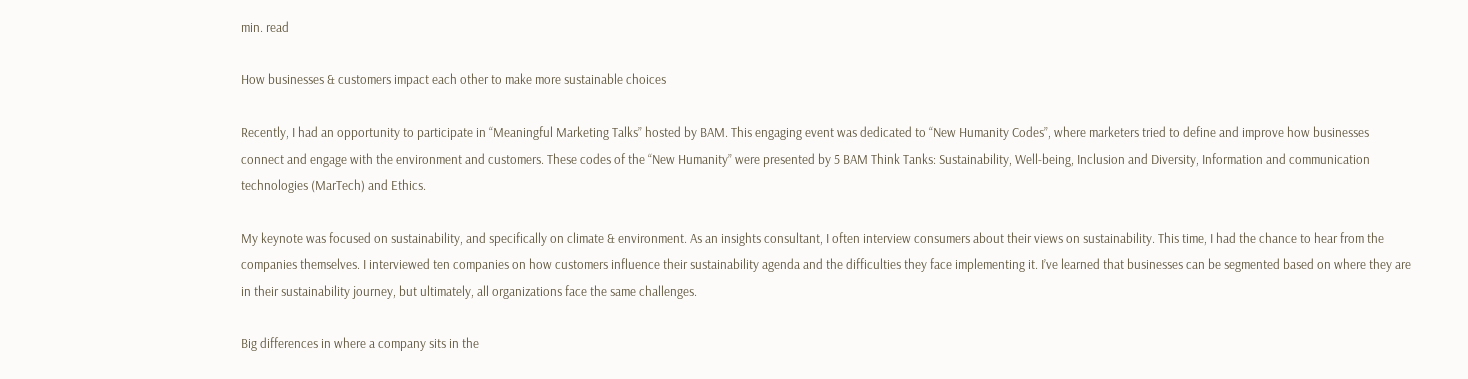min. read

How businesses & customers impact each other to make more sustainable choices

Recently, I had an opportunity to participate in “Meaningful Marketing Talks” hosted by BAM. This engaging event was dedicated to “New Humanity Codes”, where marketers tried to define and improve how businesses connect and engage with the environment and customers. These codes of the “New Humanity” were presented by 5 BAM Think Tanks: Sustainability, Well-being, Inclusion and Diversity, Information and communication technologies (MarTech) and Ethics.

My keynote was focused on sustainability, and specifically on climate & environment. As an insights consultant, I often interview consumers about their views on sustainability. This time, I had the chance to hear from the companies themselves. I interviewed ten companies on how customers influence their sustainability agenda and the difficulties they face implementing it. I’ve learned that businesses can be segmented based on where they are in their sustainability journey, but ultimately, all organizations face the same challenges.

Big differences in where a company sits in the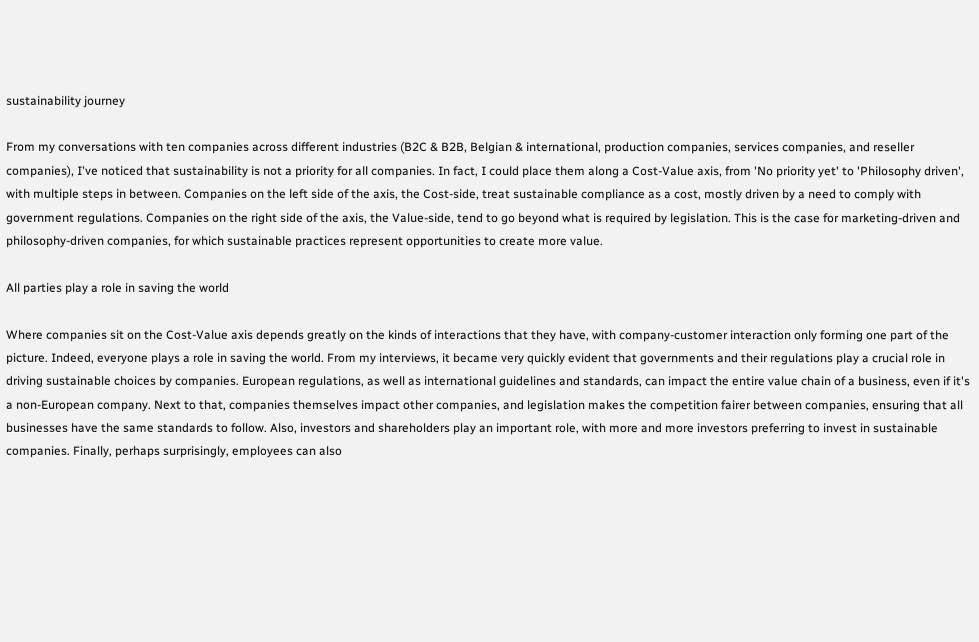sustainability journey

From my conversations with ten companies across different industries (B2C & B2B, Belgian & international, production companies, services companies, and reseller companies), I've noticed that sustainability is not a priority for all companies. In fact, I could place them along a Cost-Value axis, from 'No priority yet' to 'Philosophy driven', with multiple steps in between. Companies on the left side of the axis, the Cost-side, treat sustainable compliance as a cost, mostly driven by a need to comply with government regulations. Companies on the right side of the axis, the Value-side, tend to go beyond what is required by legislation. This is the case for marketing-driven and philosophy-driven companies, for which sustainable practices represent opportunities to create more value.

All parties play a role in saving the world

Where companies sit on the Cost-Value axis depends greatly on the kinds of interactions that they have, with company-customer interaction only forming one part of the picture. Indeed, everyone plays a role in saving the world. From my interviews, it became very quickly evident that governments and their regulations play a crucial role in driving sustainable choices by companies. European regulations, as well as international guidelines and standards, can impact the entire value chain of a business, even if it's a non-European company. Next to that, companies themselves impact other companies, and legislation makes the competition fairer between companies, ensuring that all businesses have the same standards to follow. Also, investors and shareholders play an important role, with more and more investors preferring to invest in sustainable companies. Finally, perhaps surprisingly, employees can also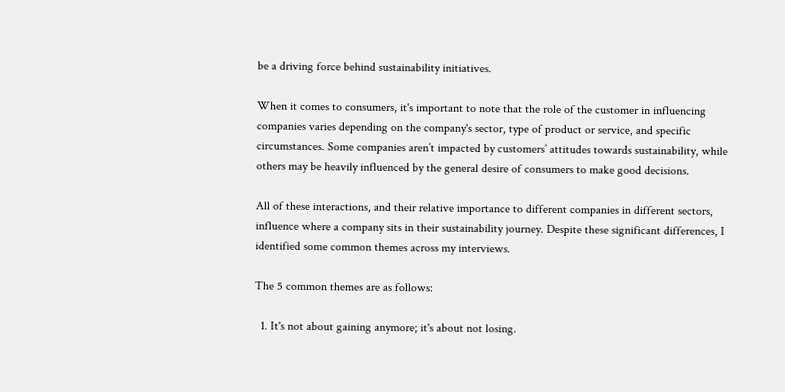be a driving force behind sustainability initiatives.

When it comes to consumers, it's important to note that the role of the customer in influencing companies varies depending on the company's sector, type of product or service, and specific circumstances. Some companies aren’t impacted by customers’ attitudes towards sustainability, while others may be heavily influenced by the general desire of consumers to make good decisions.

All of these interactions, and their relative importance to different companies in different sectors, influence where a company sits in their sustainability journey. Despite these significant differences, I identified some common themes across my interviews.

The 5 common themes are as follows:

  1. It's not about gaining anymore; it's about not losing.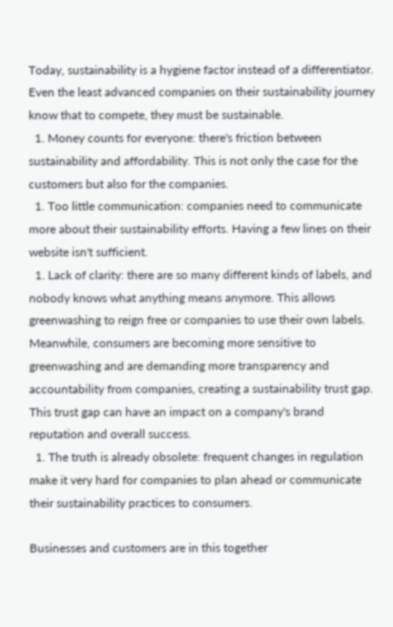Today, sustainability is a hygiene factor instead of a differentiator. Even the least advanced companies on their sustainability journey know that to compete, they must be sustainable.
  1. Money counts for everyone: there's friction between sustainability and affordability. This is not only the case for the customers but also for the companies.
  1. Too little communication: companies need to communicate more about their sustainability efforts. Having a few lines on their website isn't sufficient.
  1. Lack of clarity: there are so many different kinds of labels, and nobody knows what anything means anymore. This allows greenwashing to reign free or companies to use their own labels. Meanwhile, consumers are becoming more sensitive to greenwashing and are demanding more transparency and accountability from companies, creating a sustainability trust gap. This trust gap can have an impact on a company's brand reputation and overall success.
  1. The truth is already obsolete: frequent changes in regulation make it very hard for companies to plan ahead or communicate their sustainability practices to consumers.

Businesses and customers are in this together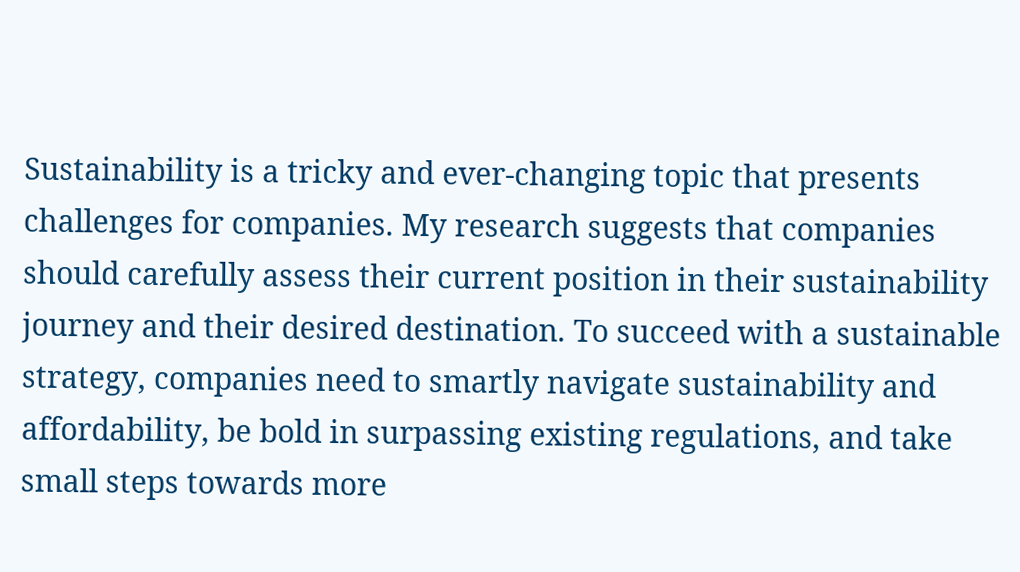Sustainability is a tricky and ever-changing topic that presents challenges for companies. My research suggests that companies should carefully assess their current position in their sustainability journey and their desired destination. To succeed with a sustainable strategy, companies need to smartly navigate sustainability and affordability, be bold in surpassing existing regulations, and take small steps towards more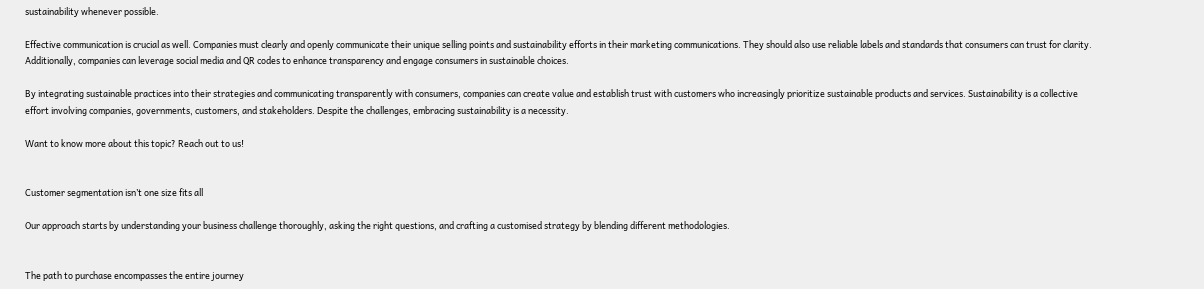sustainability whenever possible.

Effective communication is crucial as well. Companies must clearly and openly communicate their unique selling points and sustainability efforts in their marketing communications. They should also use reliable labels and standards that consumers can trust for clarity. Additionally, companies can leverage social media and QR codes to enhance transparency and engage consumers in sustainable choices.

By integrating sustainable practices into their strategies and communicating transparently with consumers, companies can create value and establish trust with customers who increasingly prioritize sustainable products and services. Sustainability is a collective effort involving companies, governments, customers, and stakeholders. Despite the challenges, embracing sustainability is a necessity.

Want to know more about this topic? Reach out to us!


Customer segmentation isn’t one size fits all

Our approach starts by understanding your business challenge thoroughly, asking the right questions, and crafting a customised strategy by blending different methodologies.


The path to purchase encompasses the entire journey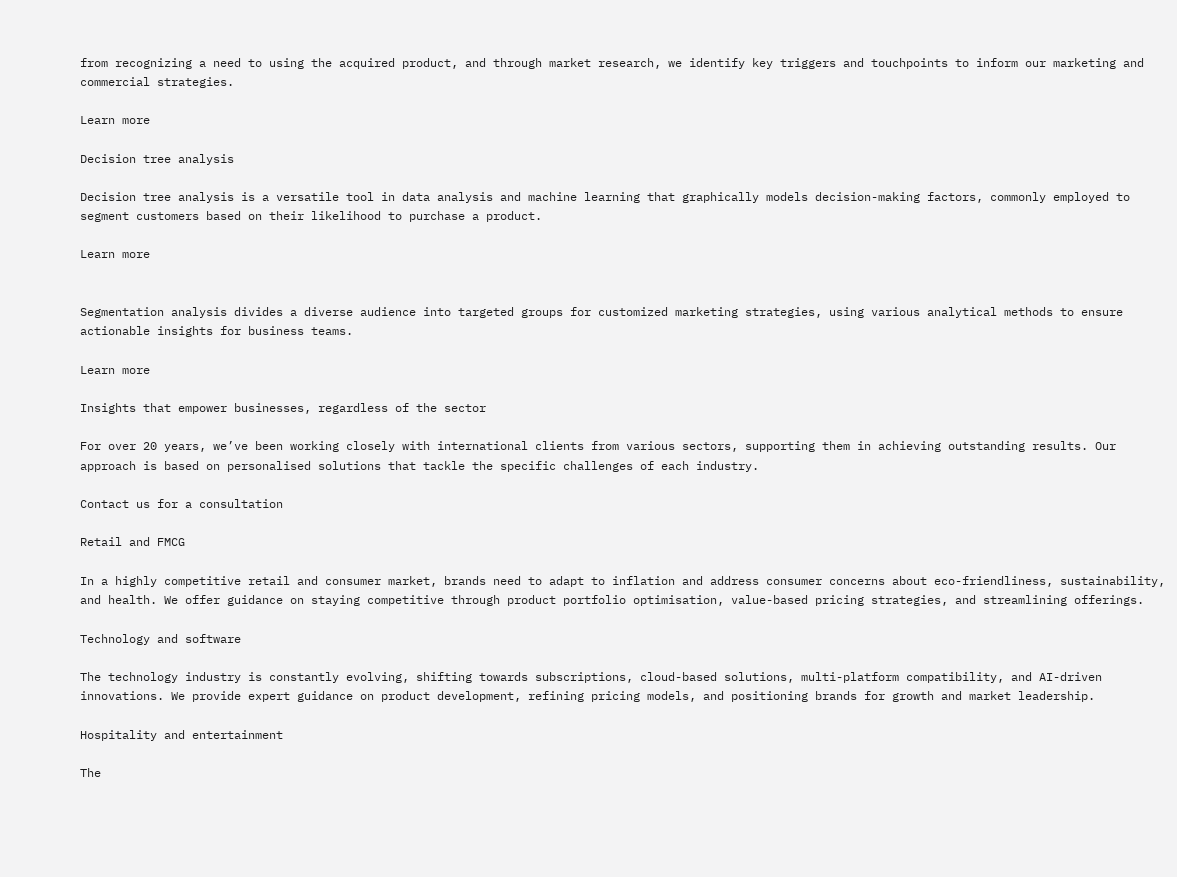from recognizing a need to using the acquired product, and through market research, we identify key triggers and touchpoints to inform our marketing and commercial strategies.

Learn more

Decision tree analysis

Decision tree analysis is a versatile tool in data analysis and machine learning that graphically models decision-making factors, commonly employed to segment customers based on their likelihood to purchase a product.

Learn more


Segmentation analysis divides a diverse audience into targeted groups for customized marketing strategies, using various analytical methods to ensure actionable insights for business teams.

Learn more

Insights that empower businesses, regardless of the sector

For over 20 years, we’ve been working closely with international clients from various sectors, supporting them in achieving outstanding results. Our approach is based on personalised solutions that tackle the specific challenges of each industry.

Contact us for a consultation

Retail and FMCG

In a highly competitive retail and consumer market, brands need to adapt to inflation and address consumer concerns about eco-friendliness, sustainability, and health. We offer guidance on staying competitive through product portfolio optimisation, value-based pricing strategies, and streamlining offerings.

Technology and software

The technology industry is constantly evolving, shifting towards subscriptions, cloud-based solutions, multi-platform compatibility, and AI-driven innovations. We provide expert guidance on product development, refining pricing models, and positioning brands for growth and market leadership.

Hospitality and entertainment

The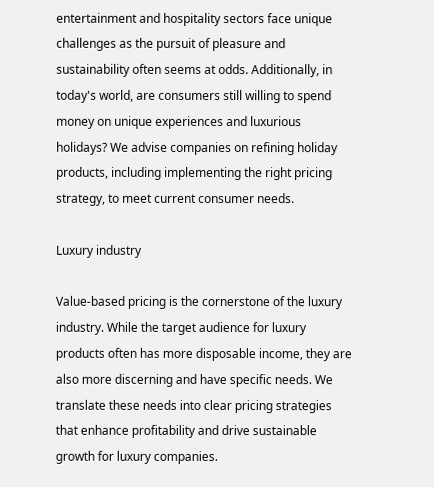entertainment and hospitality sectors face unique challenges as the pursuit of pleasure and sustainability often seems at odds. Additionally, in today's world, are consumers still willing to spend money on unique experiences and luxurious holidays? We advise companies on refining holiday products, including implementing the right pricing strategy, to meet current consumer needs.

Luxury industry

Value-based pricing is the cornerstone of the luxury industry. While the target audience for luxury products often has more disposable income, they are also more discerning and have specific needs. We translate these needs into clear pricing strategies that enhance profitability and drive sustainable growth for luxury companies.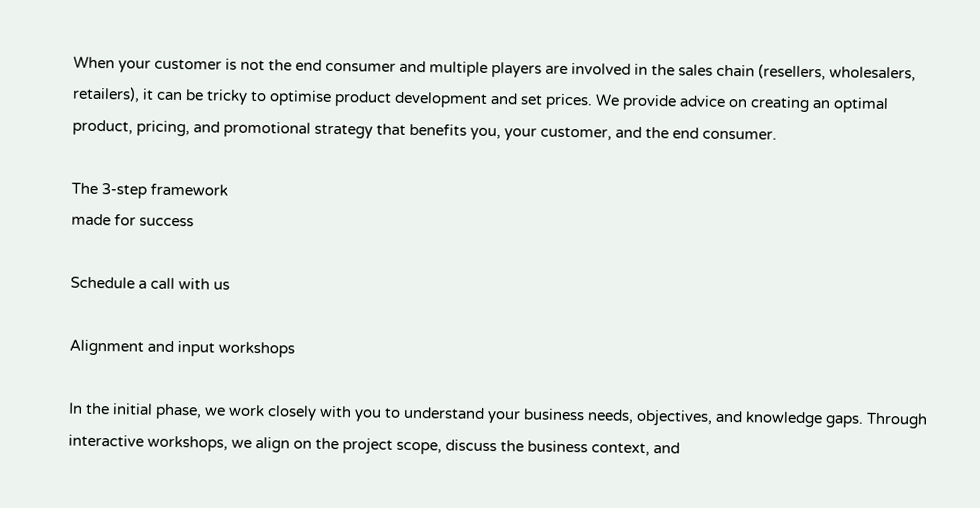When your customer is not the end consumer and multiple players are involved in the sales chain (resellers, wholesalers, retailers), it can be tricky to optimise product development and set prices. We provide advice on creating an optimal product, pricing, and promotional strategy that benefits you, your customer, and the end consumer.

The 3-step framework
made for success

Schedule a call with us

Alignment and input workshops

In the initial phase, we work closely with you to understand your business needs, objectives, and knowledge gaps. Through interactive workshops, we align on the project scope, discuss the business context, and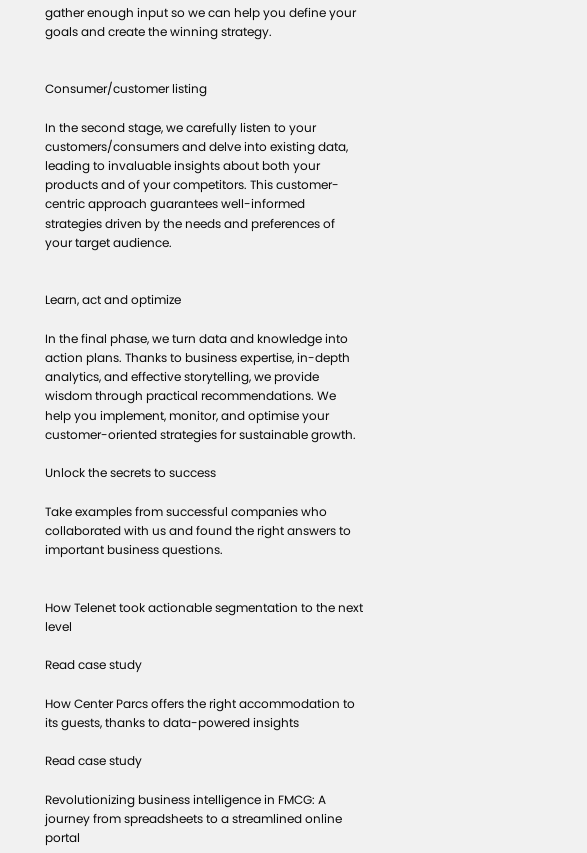gather enough input so we can help you define your goals and create the winning strategy.


Consumer/customer listing

In the second stage, we carefully listen to your customers/consumers and delve into existing data, leading to invaluable insights about both your products and of your competitors. This customer-centric approach guarantees well-informed strategies driven by the needs and preferences of your target audience.


Learn, act and optimize

In the final phase, we turn data and knowledge into action plans. Thanks to business expertise, in-depth analytics, and effective storytelling, we provide wisdom through practical recommendations. We help you implement, monitor, and optimise your customer-oriented strategies for sustainable growth.

Unlock the secrets to success

Take examples from successful companies who collaborated with us and found the right answers to important business questions.


How Telenet took actionable segmentation to the next level

Read case study

How Center Parcs offers the right accommodation to its guests, thanks to data-powered insights

Read case study

Revolutionizing business intelligence in FMCG: A journey from spreadsheets to a streamlined online portal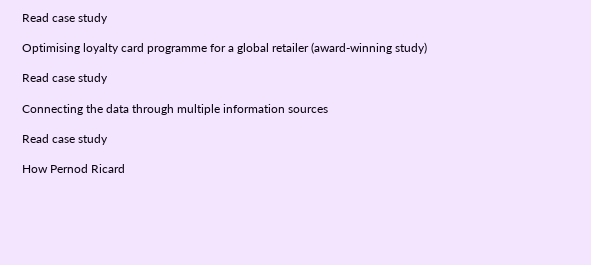Read case study

Optimising loyalty card programme for a global retailer (award-winning study)

Read case study

Connecting the data through multiple information sources

Read case study

How Pernod Ricard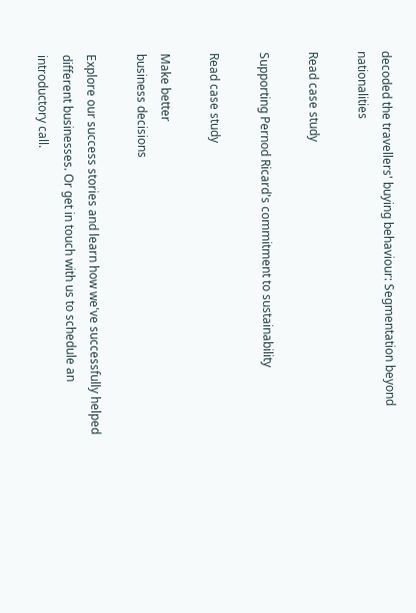decoded the travellers' buying behaviour: Segmentation beyond nationalities

Read case study

Supporting Pernod Ricard's commitment to sustainability

Read case study

Make better
business decisions

Explore our success stories and learn how we've successfully helped different businesses. Or get in touch with us to schedule an introductory call.